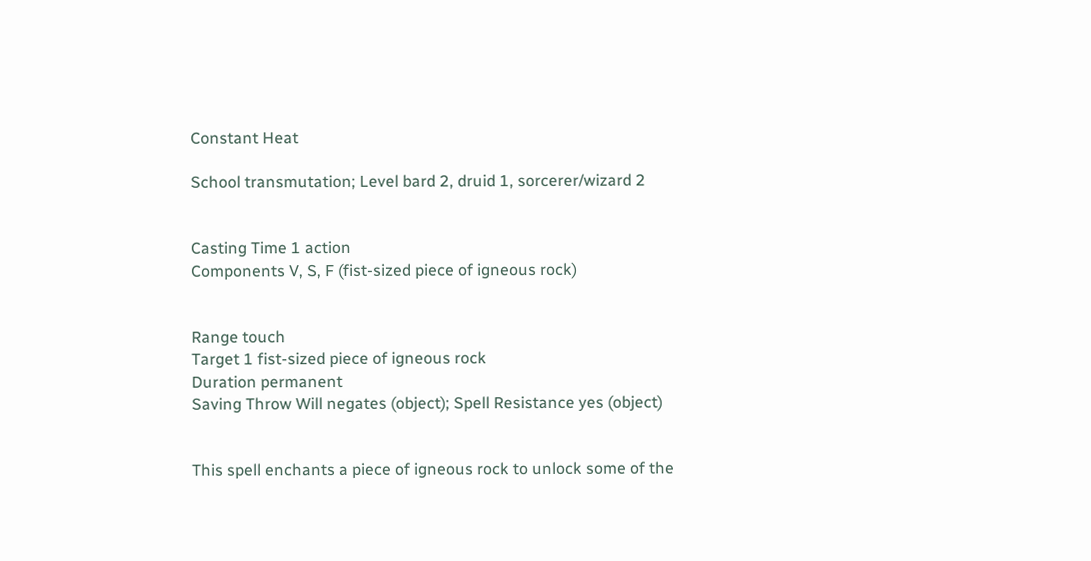Constant Heat

School transmutation; Level bard 2, druid 1, sorcerer/wizard 2


Casting Time 1 action
Components V, S, F (fist-sized piece of igneous rock)


Range touch
Target 1 fist-sized piece of igneous rock
Duration permanent
Saving Throw Will negates (object); Spell Resistance yes (object)


This spell enchants a piece of igneous rock to unlock some of the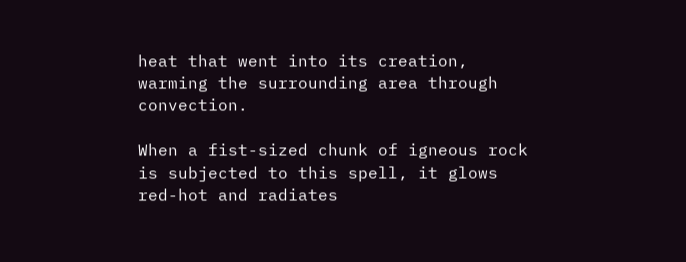heat that went into its creation, warming the surrounding area through convection.

When a fist-sized chunk of igneous rock is subjected to this spell, it glows red-hot and radiates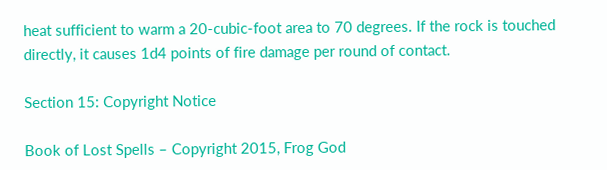heat sufficient to warm a 20-cubic-foot area to 70 degrees. If the rock is touched directly, it causes 1d4 points of fire damage per round of contact.

Section 15: Copyright Notice

Book of Lost Spells – Copyright 2015, Frog God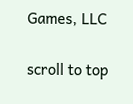Games, LLC

scroll to top